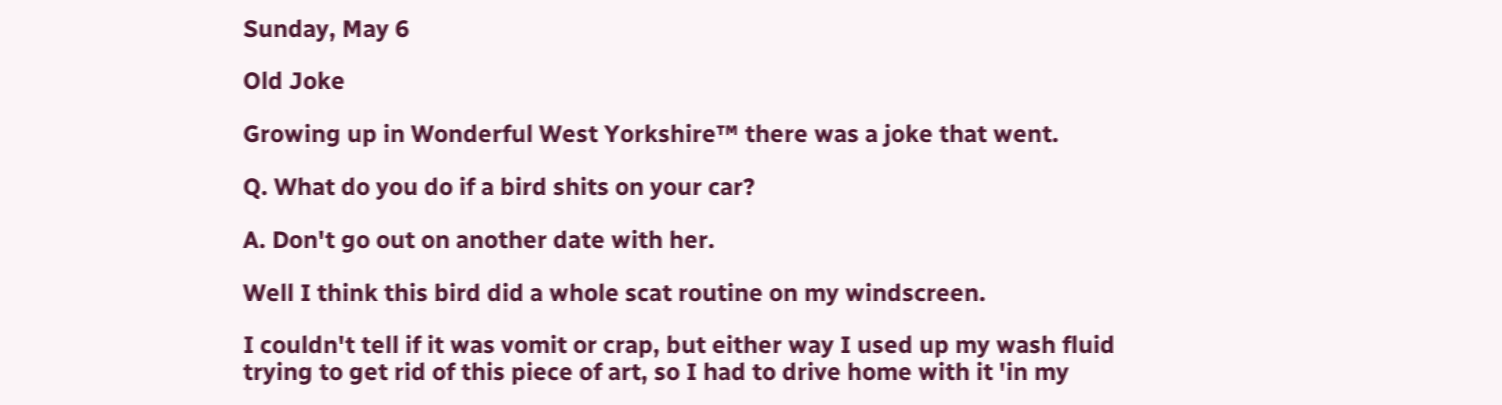Sunday, May 6

Old Joke

Growing up in Wonderful West Yorkshire™ there was a joke that went.

Q. What do you do if a bird shits on your car?

A. Don't go out on another date with her.

Well I think this bird did a whole scat routine on my windscreen.

I couldn't tell if it was vomit or crap, but either way I used up my wash fluid trying to get rid of this piece of art, so I had to drive home with it 'in my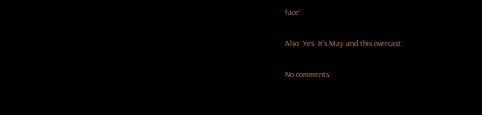face'.

Also. Yes. It's May and this overcast.

No comments: